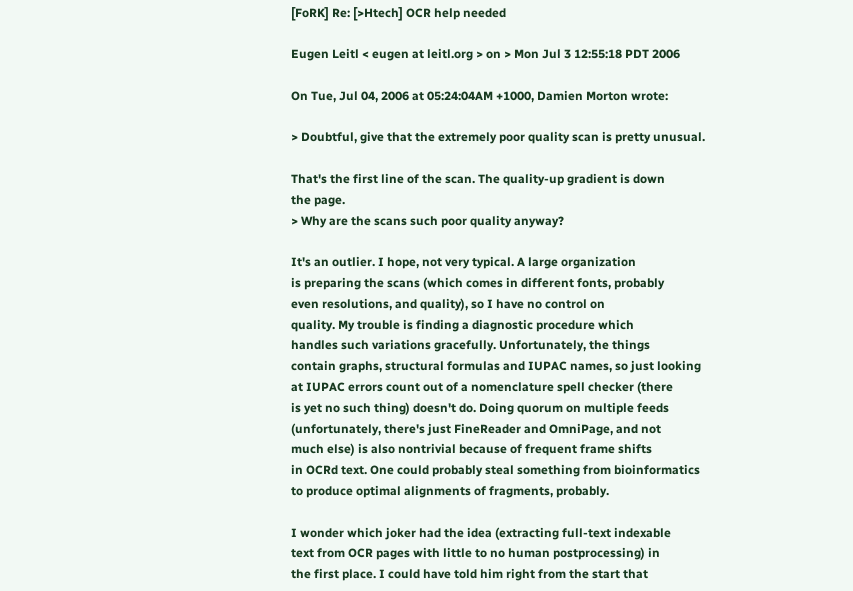[FoRK] Re: [>Htech] OCR help needed

Eugen Leitl < eugen at leitl.org > on > Mon Jul 3 12:55:18 PDT 2006

On Tue, Jul 04, 2006 at 05:24:04AM +1000, Damien Morton wrote:

> Doubtful, give that the extremely poor quality scan is pretty unusual.

That's the first line of the scan. The quality-up gradient is down
the page.
> Why are the scans such poor quality anyway?

It's an outlier. I hope, not very typical. A large organization
is preparing the scans (which comes in different fonts, probably
even resolutions, and quality), so I have no control on
quality. My trouble is finding a diagnostic procedure which
handles such variations gracefully. Unfortunately, the things
contain graphs, structural formulas and IUPAC names, so just looking
at IUPAC errors count out of a nomenclature spell checker (there
is yet no such thing) doesn't do. Doing quorum on multiple feeds
(unfortunately, there's just FineReader and OmniPage, and not
much else) is also nontrivial because of frequent frame shifts
in OCRd text. One could probably steal something from bioinformatics
to produce optimal alignments of fragments, probably.

I wonder which joker had the idea (extracting full-text indexable
text from OCR pages with little to no human postprocessing) in
the first place. I could have told him right from the start that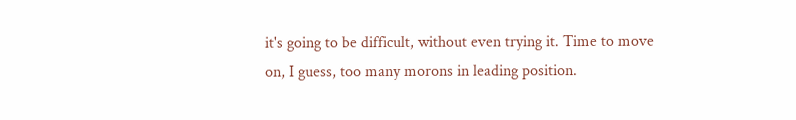it's going to be difficult, without even trying it. Time to move
on, I guess, too many morons in leading position.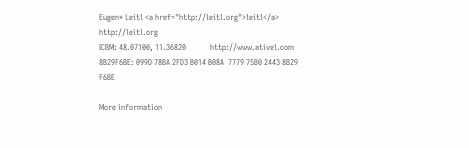Eugen* Leitl <a href="http://leitl.org">leitl</a> http://leitl.org
ICBM: 48.07100, 11.36820            http://www.ativel.com
8B29F6BE: 099D 78BA 2FD3 B014 B08A  7779 75B0 2443 8B29 F6BE

More information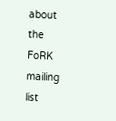about the FoRK mailing list